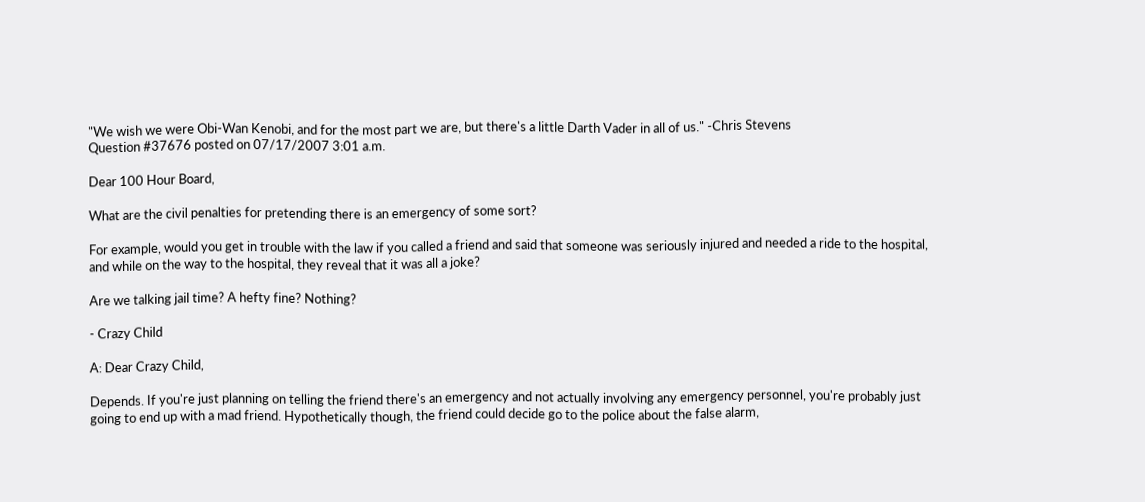"We wish we were Obi-Wan Kenobi, and for the most part we are, but there's a little Darth Vader in all of us." -Chris Stevens
Question #37676 posted on 07/17/2007 3:01 a.m.

Dear 100 Hour Board,

What are the civil penalties for pretending there is an emergency of some sort?

For example, would you get in trouble with the law if you called a friend and said that someone was seriously injured and needed a ride to the hospital, and while on the way to the hospital, they reveal that it was all a joke?

Are we talking jail time? A hefty fine? Nothing?

- Crazy Child

A: Dear Crazy Child,

Depends. If you're just planning on telling the friend there's an emergency and not actually involving any emergency personnel, you're probably just going to end up with a mad friend. Hypothetically though, the friend could decide go to the police about the false alarm,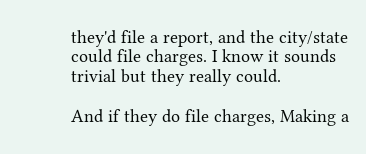they'd file a report, and the city/state could file charges. I know it sounds trivial but they really could.

And if they do file charges, Making a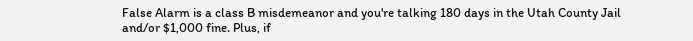False Alarm is a class B misdemeanor and you're talking 180 days in the Utah County Jail and/or $1,000 fine. Plus, if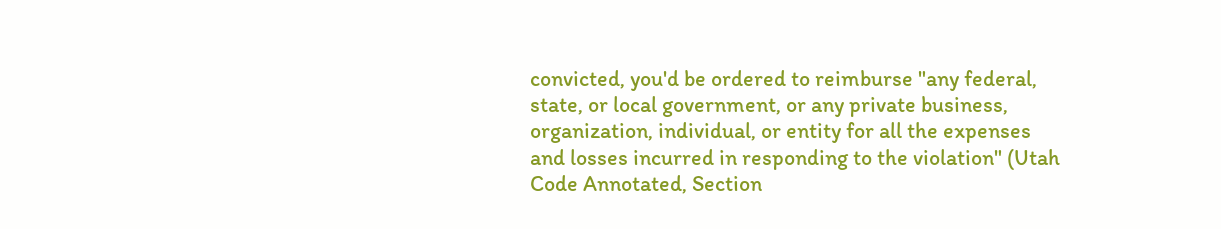convicted, you'd be ordered to reimburse "any federal, state, or local government, or any private business, organization, individual, or entity for all the expenses and losses incurred in responding to the violation" (Utah Code Annotated, Section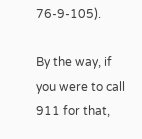76-9-105).

By the way, if you were to call 911 for that,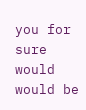you for sure would would be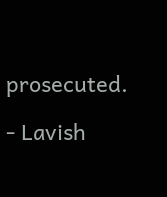prosecuted.

- Lavish